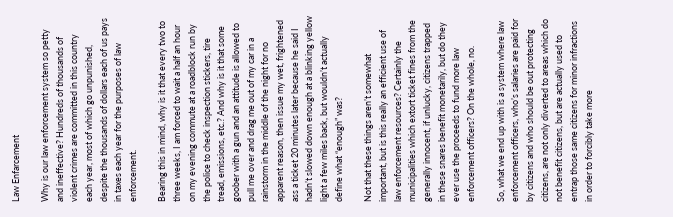Law Enfarcement

Why is our law enforcement system so petty and ineffective? Hundreds of thousands of violent crimes are committed in this country each year, most of which go unpunished, despite the thousands of dollars each of us pays in taxes each year for the purposes of law enforcement.

Bearing this in mind, why is it that every two to three weeks, I am forced to wait a half an hour on my evening commute at a roadblock run by the police to check inspection stickers, tire tread, emissions, etc.? And why is it that some goober with a gun and an attitude is allowed to pull me over and drag me out of my car in a rainstorm in the middle of the night for no apparent reason, then issue my wet, frightened ass a ticket 20 minutes later because he said I hadn’t slowed down enough at a blinking yellow light a few miles back, but wouldn’t actually define what “enough” was?

Not that these things aren’t somewhat important, but is this really an efficient use of law enforcement resources? Certainly the municipalities which extort ticket fines from the generally innocent, if unlucky, citizens trapped in these snares benefit monetarily, but do they ever use the proceeds to fund more law enforcement officers? On the whole, no.

So, what we end up with is a system where law enforcement officers, who’s salaries are paid for by citizens and who should be out protecting citizens, are not only diverted to areas which do not benefit citizens, but are actually used to entrap those same citizens for minor infractions in order to forcibly take more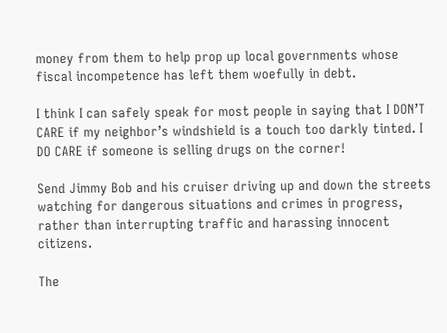money from them to help prop up local governments whose fiscal incompetence has left them woefully in debt.

I think I can safely speak for most people in saying that I DON’T CARE if my neighbor’s windshield is a touch too darkly tinted. I DO CARE if someone is selling drugs on the corner!

Send Jimmy Bob and his cruiser driving up and down the streets watching for dangerous situations and crimes in progress, rather than interrupting traffic and harassing innocent citizens.

The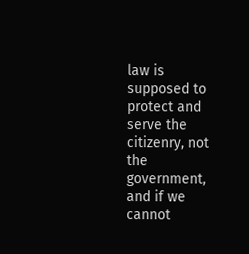law is supposed to protect and serve the citizenry, not the government, and if we cannot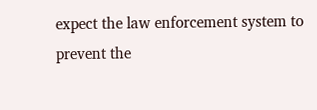expect the law enforcement system to prevent the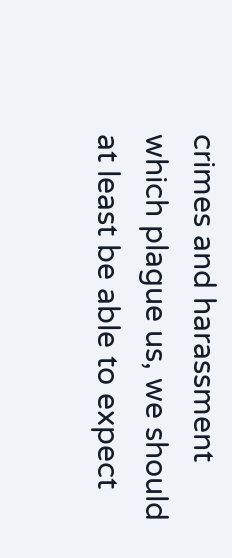crimes and harassment which plague us, we should at least be able to expect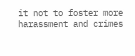it not to foster more harassment and crimes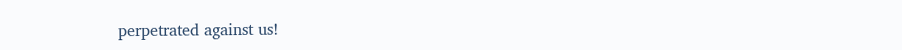perpetrated against us!